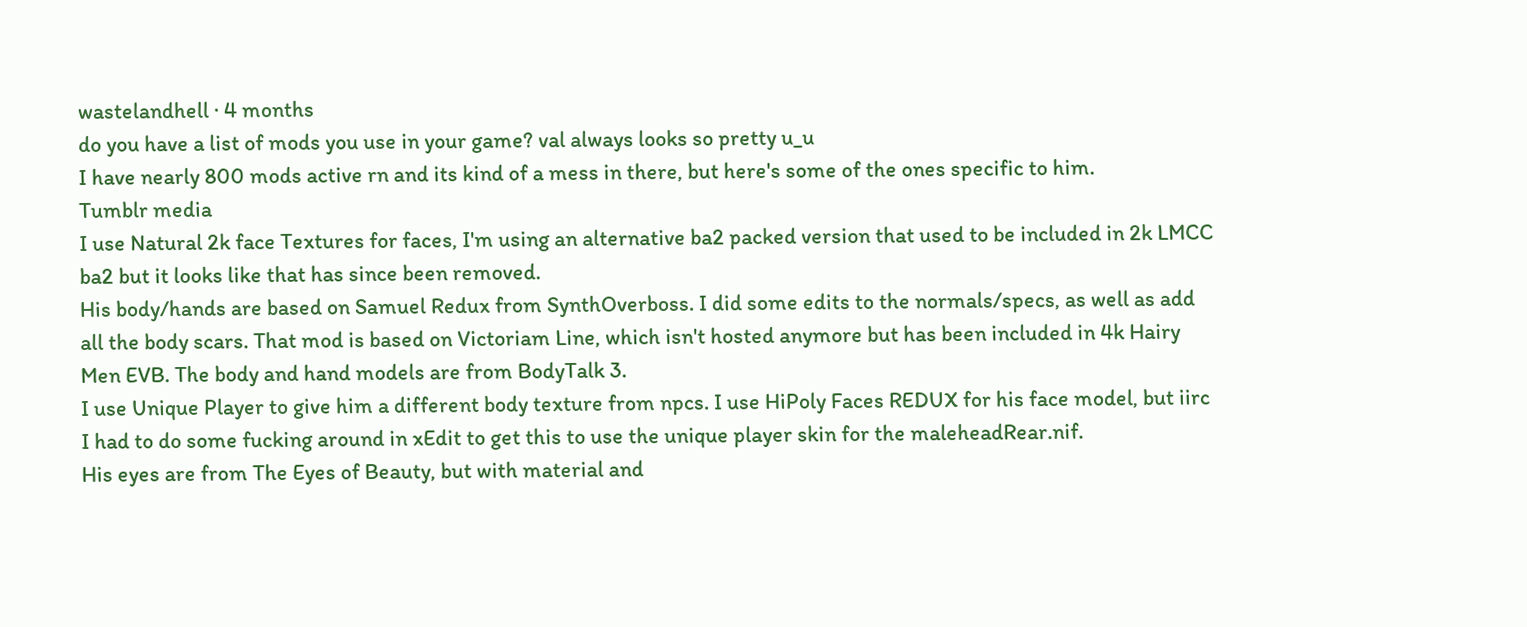wastelandhell · 4 months
do you have a list of mods you use in your game? val always looks so pretty u_u
I have nearly 800 mods active rn and its kind of a mess in there, but here's some of the ones specific to him.
Tumblr media
I use Natural 2k face Textures for faces, I'm using an alternative ba2 packed version that used to be included in 2k LMCC ba2 but it looks like that has since been removed.
His body/hands are based on Samuel Redux from SynthOverboss. I did some edits to the normals/specs, as well as add all the body scars. That mod is based on Victoriam Line, which isn't hosted anymore but has been included in 4k Hairy Men EVB. The body and hand models are from BodyTalk 3.
I use Unique Player to give him a different body texture from npcs. I use HiPoly Faces REDUX for his face model, but iirc I had to do some fucking around in xEdit to get this to use the unique player skin for the maleheadRear.nif.
His eyes are from The Eyes of Beauty, but with material and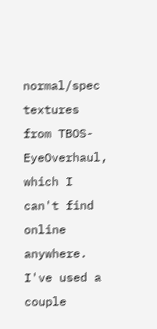normal/spec textures from TBOS-EyeOverhaul, which I can't find online anywhere. I've used a couple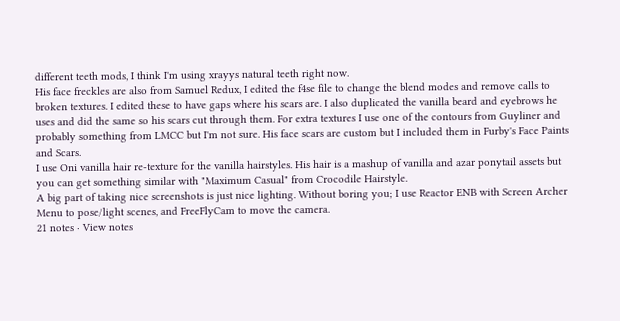different teeth mods, I think I'm using xrayys natural teeth right now.
His face freckles are also from Samuel Redux, I edited the f4se file to change the blend modes and remove calls to broken textures. I edited these to have gaps where his scars are. I also duplicated the vanilla beard and eyebrows he uses and did the same so his scars cut through them. For extra textures I use one of the contours from Guyliner and probably something from LMCC but I'm not sure. His face scars are custom but I included them in Furby's Face Paints and Scars.
I use Oni vanilla hair re-texture for the vanilla hairstyles. His hair is a mashup of vanilla and azar ponytail assets but you can get something similar with "Maximum Casual" from Crocodile Hairstyle.
A big part of taking nice screenshots is just nice lighting. Without boring you; I use Reactor ENB with Screen Archer Menu to pose/light scenes, and FreeFlyCam to move the camera.
21 notes · View notes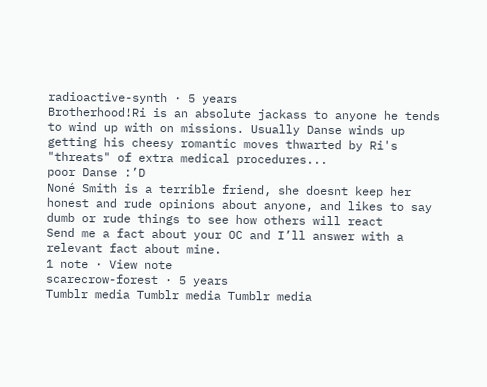radioactive-synth · 5 years
Brotherhood!Ri is an absolute jackass to anyone he tends to wind up with on missions. Usually Danse winds up getting his cheesy romantic moves thwarted by Ri's "threats" of extra medical procedures...
poor Danse :’D
Noné Smith is a terrible friend, she doesnt keep her honest and rude opinions about anyone, and likes to say dumb or rude things to see how others will react
Send me a fact about your OC and I’ll answer with a relevant fact about mine.
1 note · View note
scarecrow-forest · 5 years
Tumblr media Tumblr media Tumblr media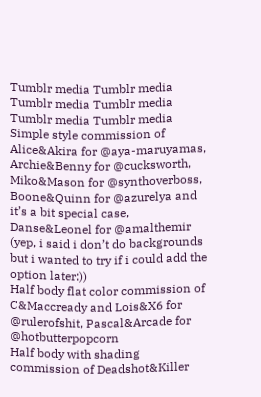Tumblr media Tumblr media Tumblr media Tumblr media Tumblr media Tumblr media
Simple style commission of Alice&Akira for @aya-maruyamas, Archie&Benny for @cucksworth, Miko&Mason for @synthoverboss, Boone&Quinn for @azurelya and it’s a bit special case, Danse&Leonel for @amalthemir (yep, i said i don’t do backgrounds but i wanted to try if i could add the option later:))
Half body flat color commission of C&Maccready and Lois&X6 for @rulerofshit, Pascal&Arcade for @hotbutterpopcorn
Half body with shading commission of Deadshot&Killer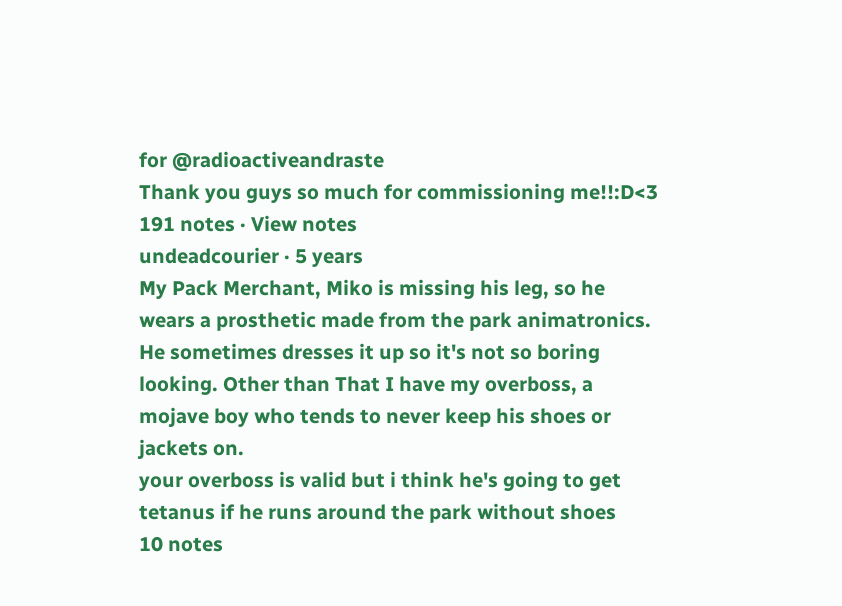for @radioactiveandraste
Thank you guys so much for commissioning me!!:D<3
191 notes · View notes
undeadcourier · 5 years
My Pack Merchant, Miko is missing his leg, so he wears a prosthetic made from the park animatronics. He sometimes dresses it up so it's not so boring looking. Other than That I have my overboss, a mojave boy who tends to never keep his shoes or jackets on.
your overboss is valid but i think he's going to get tetanus if he runs around the park without shoes
10 notes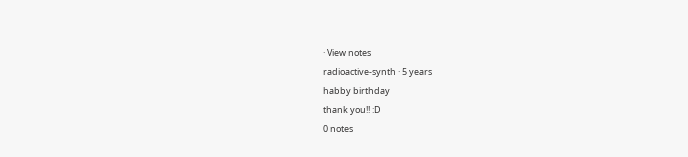· View notes
radioactive-synth · 5 years
habby birthday
thank you!! :D
0 notes